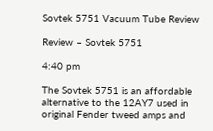Sovtek 5751 Vacuum Tube Review

Review – Sovtek 5751

4:40 pm

The Sovtek 5751 is an affordable alternative to the 12AY7 used in original Fender tweed amps and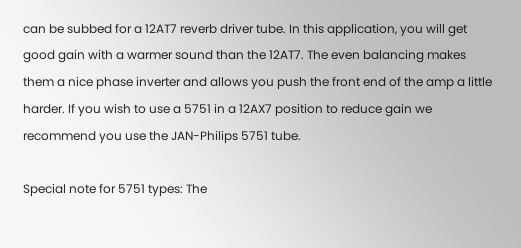can be subbed for a 12AT7 reverb driver tube. In this application, you will get good gain with a warmer sound than the 12AT7. The even balancing makes them a nice phase inverter and allows you push the front end of the amp a little harder. If you wish to use a 5751 in a 12AX7 position to reduce gain we recommend you use the JAN-Philips 5751 tube.

Special note for 5751 types: The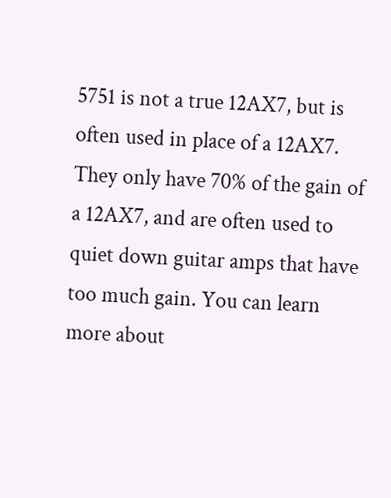5751 is not a true 12AX7, but is often used in place of a 12AX7. They only have 70% of the gain of a 12AX7, and are often used to quiet down guitar amps that have too much gain. You can learn more about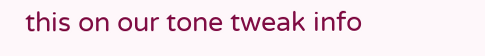this on our tone tweak info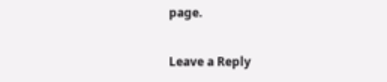page.

Leave a Reply